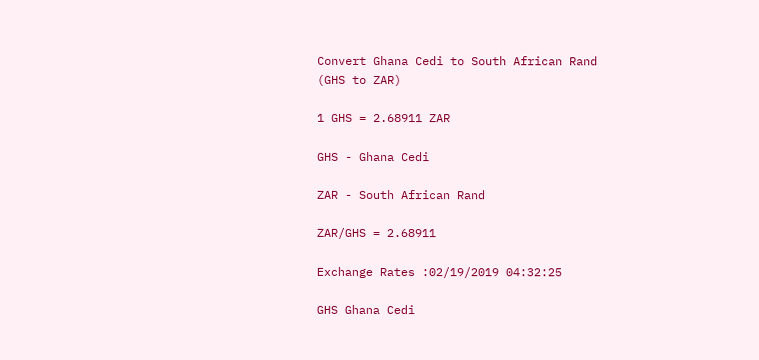Convert Ghana Cedi to South African Rand
(GHS to ZAR)

1 GHS = 2.68911 ZAR

GHS - Ghana Cedi

ZAR - South African Rand

ZAR/GHS = 2.68911

Exchange Rates :02/19/2019 04:32:25

GHS Ghana Cedi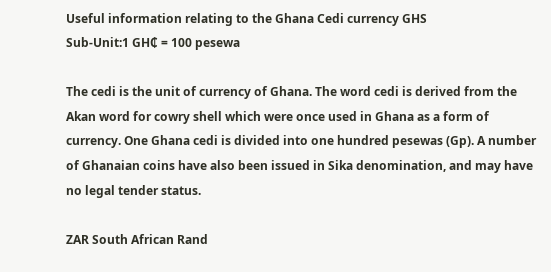Useful information relating to the Ghana Cedi currency GHS
Sub-Unit:1 GH₵ = 100 pesewa

The cedi is the unit of currency of Ghana. The word cedi is derived from the Akan word for cowry shell which were once used in Ghana as a form of currency. One Ghana cedi is divided into one hundred pesewas (Gp). A number of Ghanaian coins have also been issued in Sika denomination, and may have no legal tender status.

ZAR South African Rand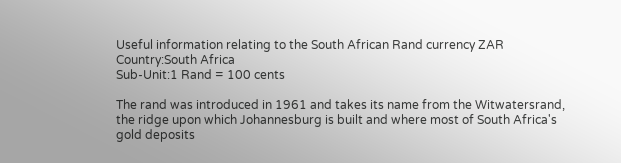Useful information relating to the South African Rand currency ZAR
Country:South Africa
Sub-Unit:1 Rand = 100 cents

The rand was introduced in 1961 and takes its name from the Witwatersrand, the ridge upon which Johannesburg is built and where most of South Africa's gold deposits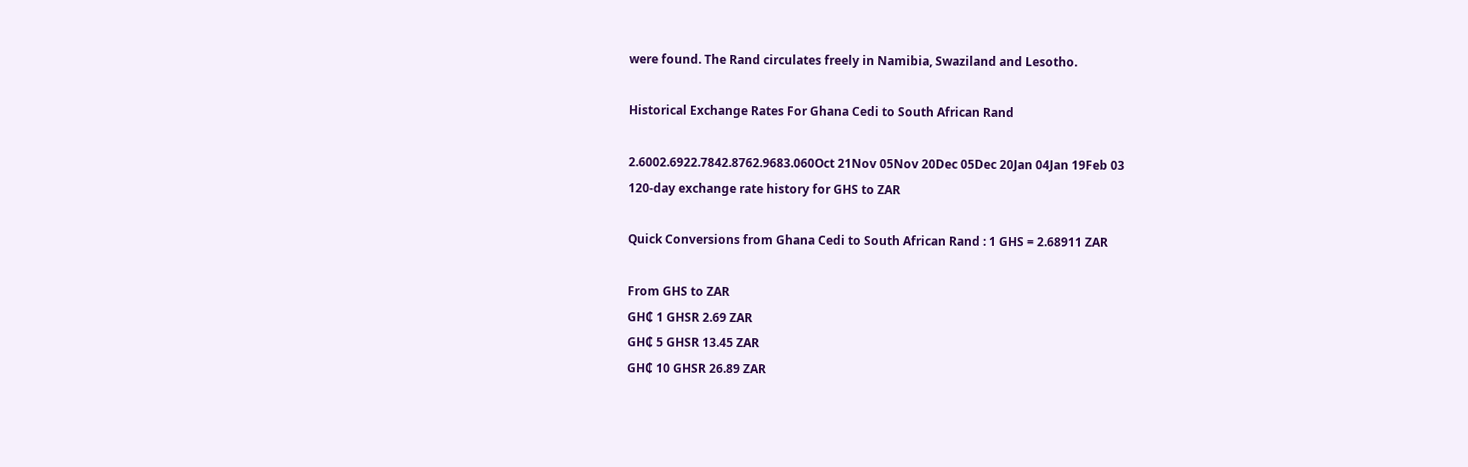were found. The Rand circulates freely in Namibia, Swaziland and Lesotho.

Historical Exchange Rates For Ghana Cedi to South African Rand

2.6002.6922.7842.8762.9683.060Oct 21Nov 05Nov 20Dec 05Dec 20Jan 04Jan 19Feb 03
120-day exchange rate history for GHS to ZAR

Quick Conversions from Ghana Cedi to South African Rand : 1 GHS = 2.68911 ZAR

From GHS to ZAR
GH₵ 1 GHSR 2.69 ZAR
GH₵ 5 GHSR 13.45 ZAR
GH₵ 10 GHSR 26.89 ZAR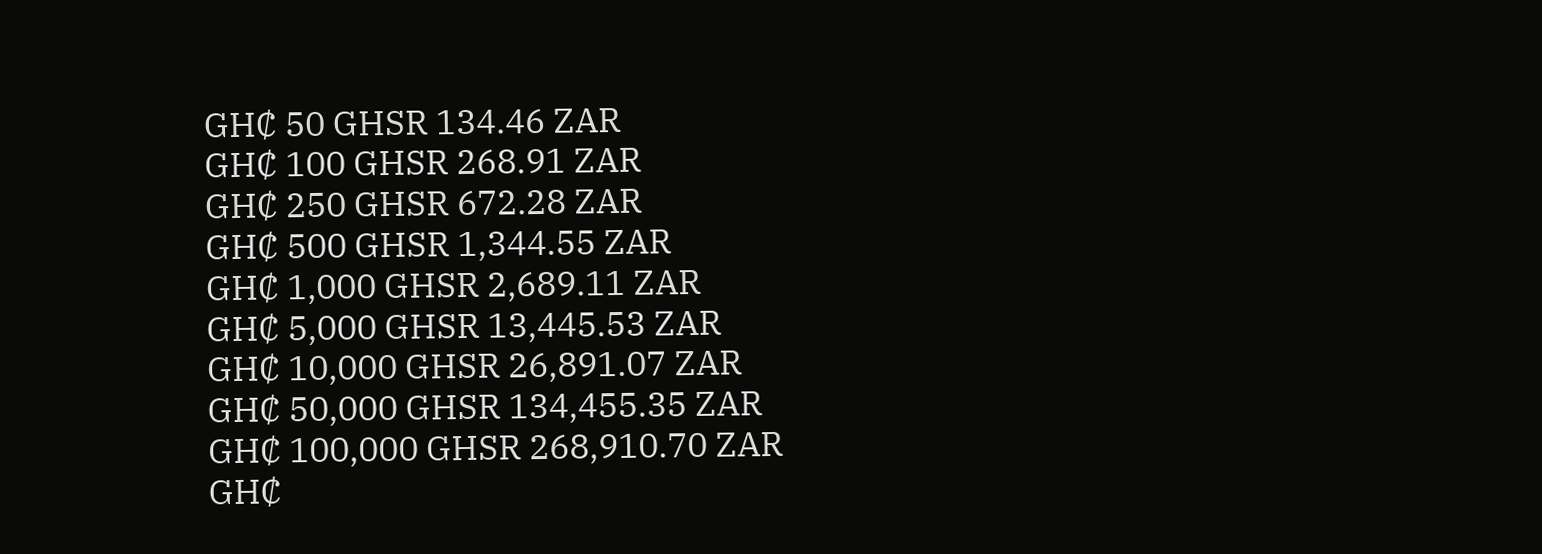GH₵ 50 GHSR 134.46 ZAR
GH₵ 100 GHSR 268.91 ZAR
GH₵ 250 GHSR 672.28 ZAR
GH₵ 500 GHSR 1,344.55 ZAR
GH₵ 1,000 GHSR 2,689.11 ZAR
GH₵ 5,000 GHSR 13,445.53 ZAR
GH₵ 10,000 GHSR 26,891.07 ZAR
GH₵ 50,000 GHSR 134,455.35 ZAR
GH₵ 100,000 GHSR 268,910.70 ZAR
GH₵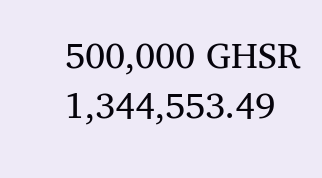500,000 GHSR 1,344,553.49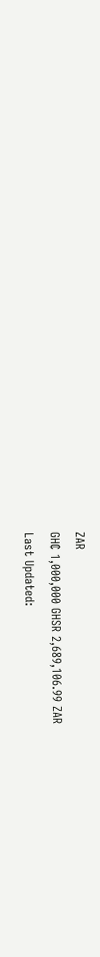ZAR
GH₵ 1,000,000 GHSR 2,689,106.99 ZAR
Last Updated: